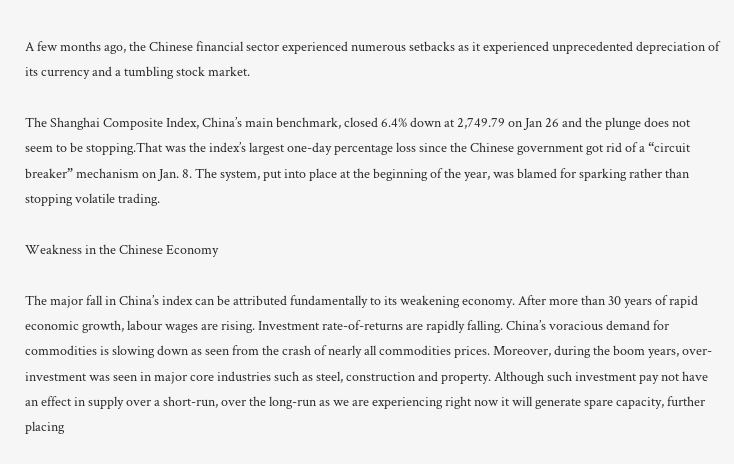A few months ago, the Chinese financial sector experienced numerous setbacks as it experienced unprecedented depreciation of its currency and a tumbling stock market.

The Shanghai Composite Index, China’s main benchmark, closed 6.4% down at 2,749.79 on Jan 26 and the plunge does not seem to be stopping.That was the index’s largest one-day percentage loss since the Chinese government got rid of a “circuit breaker” mechanism on Jan. 8. The system, put into place at the beginning of the year, was blamed for sparking rather than stopping volatile trading.

Weakness in the Chinese Economy

The major fall in China’s index can be attributed fundamentally to its weakening economy. After more than 30 years of rapid economic growth, labour wages are rising. Investment rate-of-returns are rapidly falling. China’s voracious demand for commodities is slowing down as seen from the crash of nearly all commodities prices. Moreover, during the boom years, over-investment was seen in major core industries such as steel, construction and property. Although such investment pay not have an effect in supply over a short-run, over the long-run as we are experiencing right now it will generate spare capacity, further placing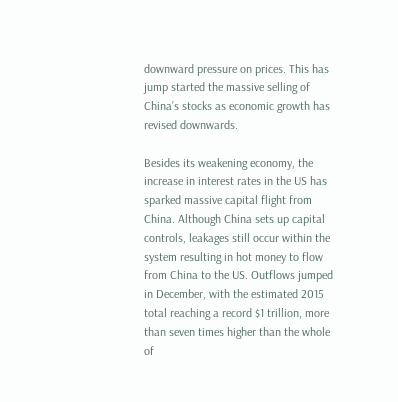downward pressure on prices. This has jump started the massive selling of China’s stocks as economic growth has revised downwards.

Besides its weakening economy, the increase in interest rates in the US has sparked massive capital flight from China. Although China sets up capital controls, leakages still occur within the system resulting in hot money to flow from China to the US. Outflows jumped in December, with the estimated 2015 total reaching a record $1 trillion, more than seven times higher than the whole of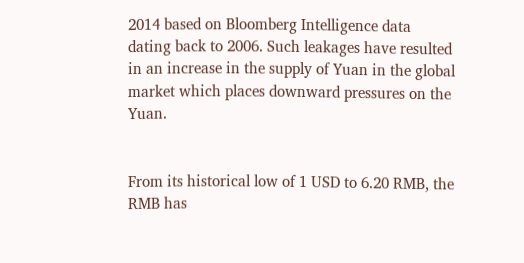2014 based on Bloomberg Intelligence data dating back to 2006. Such leakages have resulted in an increase in the supply of Yuan in the global market which places downward pressures on the Yuan.


From its historical low of 1 USD to 6.20 RMB, the RMB has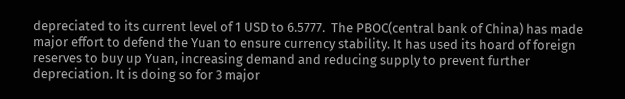depreciated to its current level of 1 USD to 6.5777.  The PBOC(central bank of China) has made major effort to defend the Yuan to ensure currency stability. It has used its hoard of foreign reserves to buy up Yuan, increasing demand and reducing supply to prevent further depreciation. It is doing so for 3 major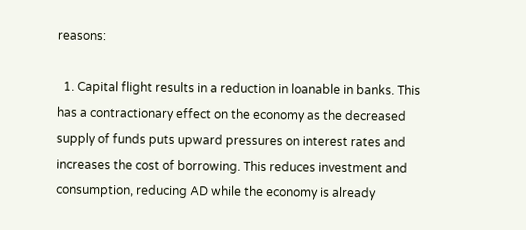reasons:

  1. Capital flight results in a reduction in loanable in banks. This has a contractionary effect on the economy as the decreased supply of funds puts upward pressures on interest rates and increases the cost of borrowing. This reduces investment and consumption, reducing AD while the economy is already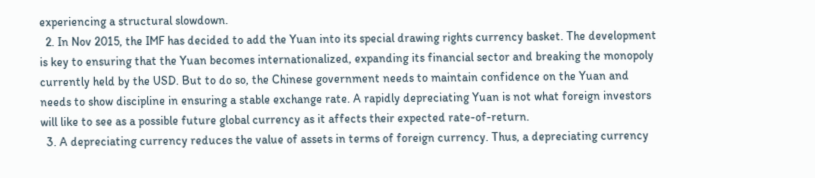experiencing a structural slowdown.
  2. In Nov 2015, the IMF has decided to add the Yuan into its special drawing rights currency basket. The development is key to ensuring that the Yuan becomes internationalized, expanding its financial sector and breaking the monopoly currently held by the USD. But to do so, the Chinese government needs to maintain confidence on the Yuan and needs to show discipline in ensuring a stable exchange rate. A rapidly depreciating Yuan is not what foreign investors will like to see as a possible future global currency as it affects their expected rate-of-return.
  3. A depreciating currency reduces the value of assets in terms of foreign currency. Thus, a depreciating currency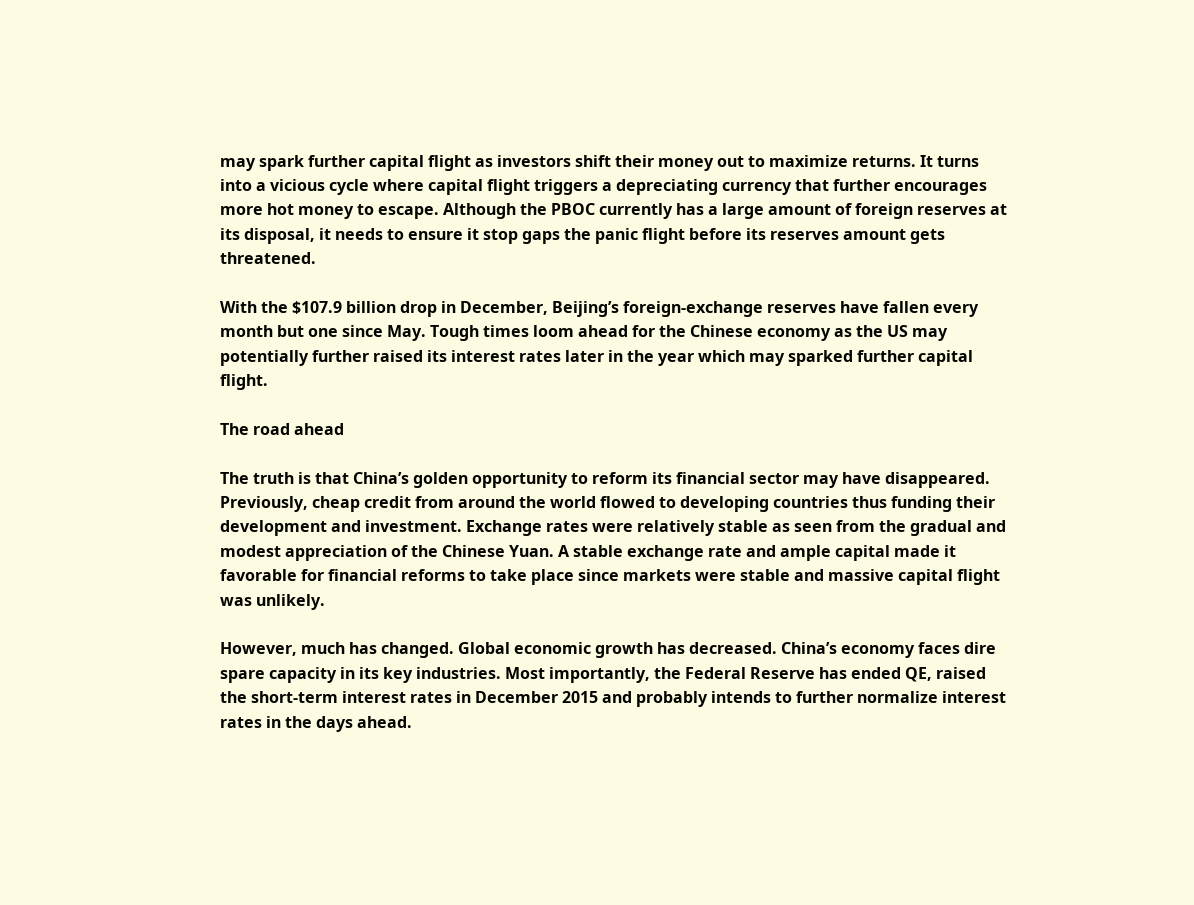may spark further capital flight as investors shift their money out to maximize returns. It turns into a vicious cycle where capital flight triggers a depreciating currency that further encourages more hot money to escape. Although the PBOC currently has a large amount of foreign reserves at its disposal, it needs to ensure it stop gaps the panic flight before its reserves amount gets threatened.

With the $107.9 billion drop in December, Beijing’s foreign-exchange reserves have fallen every month but one since May. Tough times loom ahead for the Chinese economy as the US may potentially further raised its interest rates later in the year which may sparked further capital flight.

The road ahead

The truth is that China’s golden opportunity to reform its financial sector may have disappeared. Previously, cheap credit from around the world flowed to developing countries thus funding their development and investment. Exchange rates were relatively stable as seen from the gradual and modest appreciation of the Chinese Yuan. A stable exchange rate and ample capital made it favorable for financial reforms to take place since markets were stable and massive capital flight was unlikely.

However, much has changed. Global economic growth has decreased. China’s economy faces dire spare capacity in its key industries. Most importantly, the Federal Reserve has ended QE, raised the short-term interest rates in December 2015 and probably intends to further normalize interest rates in the days ahead.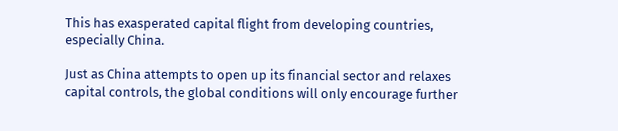This has exasperated capital flight from developing countries, especially China.

Just as China attempts to open up its financial sector and relaxes capital controls, the global conditions will only encourage further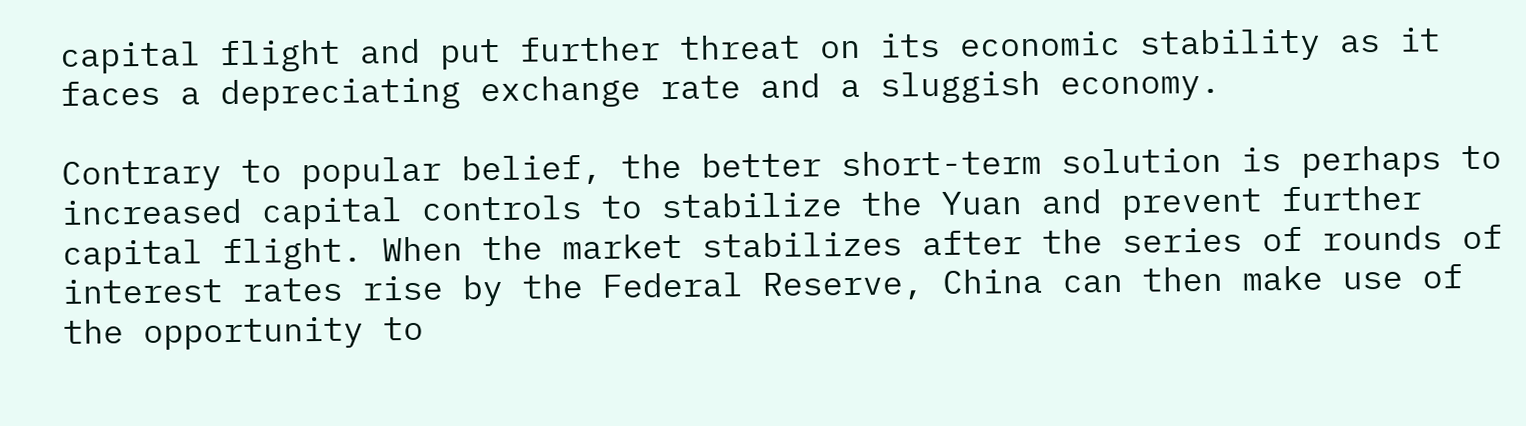capital flight and put further threat on its economic stability as it faces a depreciating exchange rate and a sluggish economy.

Contrary to popular belief, the better short-term solution is perhaps to increased capital controls to stabilize the Yuan and prevent further capital flight. When the market stabilizes after the series of rounds of interest rates rise by the Federal Reserve, China can then make use of the opportunity to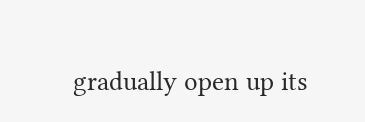gradually open up its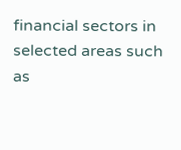financial sectors in selected areas such as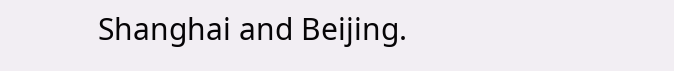Shanghai and Beijing.